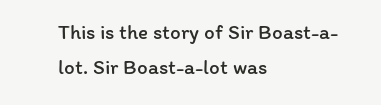This is the story of Sir Boast-a-lot. Sir Boast-a-lot was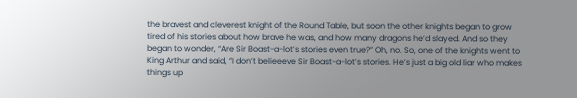the bravest and cleverest knight of the Round Table, but soon the other knights began to grow tired of his stories about how brave he was, and how many dragons he’d slayed. And so they began to wonder, “Are Sir Boast-a-lot’s stories even true?” Oh, no. So, one of the knights went to King Arthur and said, “I don’t belieeeve Sir Boast-a-lot’s stories. He’s just a big old liar who makes things up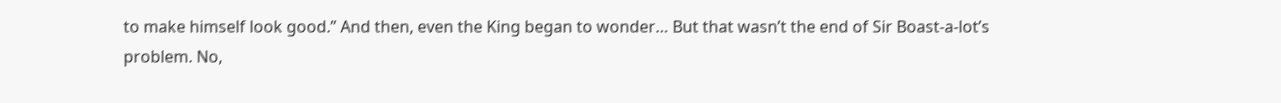to make himself look good.” And then, even the King began to wonder… But that wasn’t the end of Sir Boast-a-lot’s problem. No,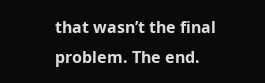that wasn’t the final problem. The end.